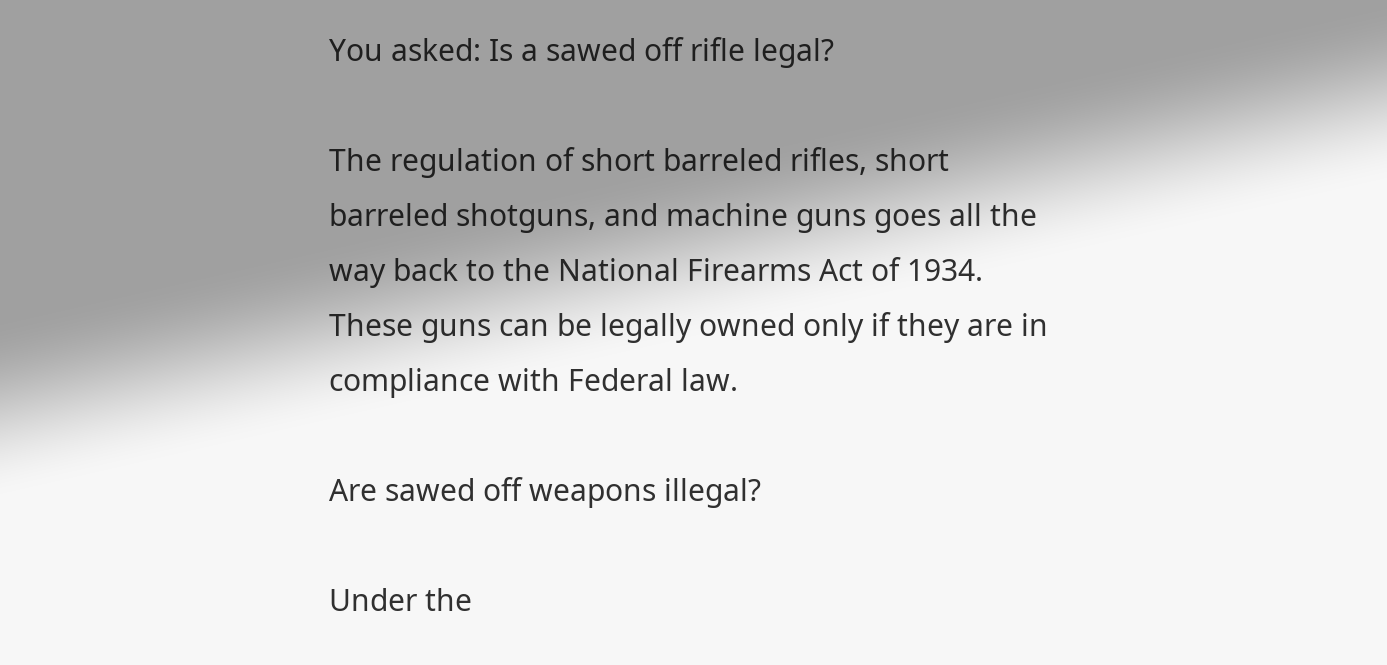You asked: Is a sawed off rifle legal?

The regulation of short barreled rifles, short barreled shotguns, and machine guns goes all the way back to the National Firearms Act of 1934. These guns can be legally owned only if they are in compliance with Federal law.

Are sawed off weapons illegal?

Under the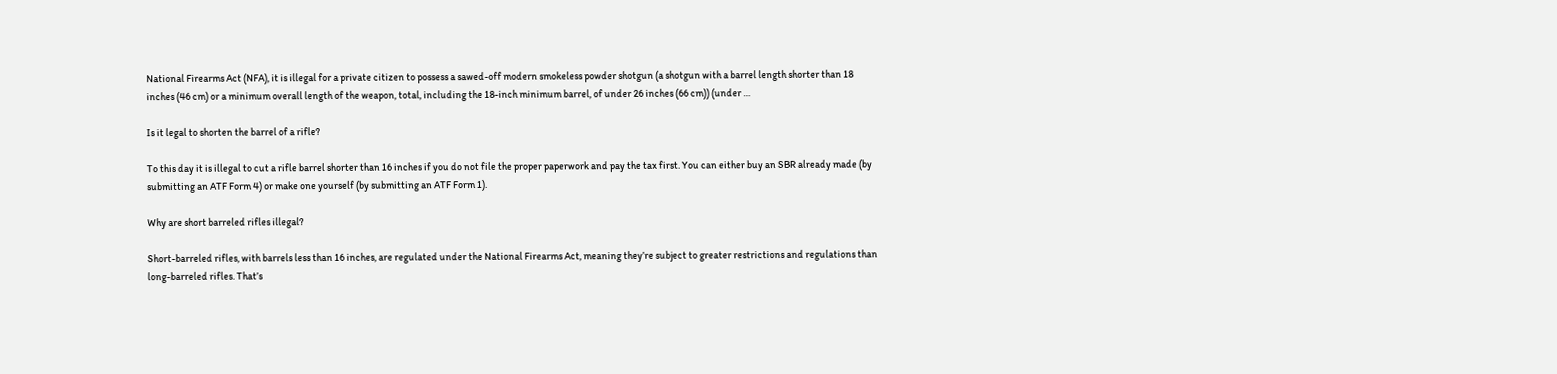National Firearms Act (NFA), it is illegal for a private citizen to possess a sawed-off modern smokeless powder shotgun (a shotgun with a barrel length shorter than 18 inches (46 cm) or a minimum overall length of the weapon, total, including the 18-inch minimum barrel, of under 26 inches (66 cm)) (under …

Is it legal to shorten the barrel of a rifle?

To this day it is illegal to cut a rifle barrel shorter than 16 inches if you do not file the proper paperwork and pay the tax first. You can either buy an SBR already made (by submitting an ATF Form 4) or make one yourself (by submitting an ATF Form 1).

Why are short barreled rifles illegal?

Short-barreled rifles, with barrels less than 16 inches, are regulated under the National Firearms Act, meaning they’re subject to greater restrictions and regulations than long-barreled rifles. That’s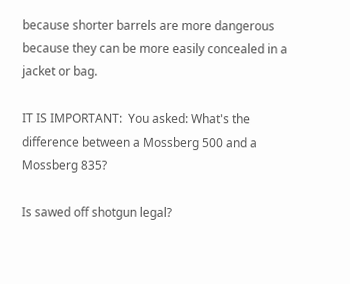because shorter barrels are more dangerous because they can be more easily concealed in a jacket or bag.

IT IS IMPORTANT:  You asked: What's the difference between a Mossberg 500 and a Mossberg 835?

Is sawed off shotgun legal?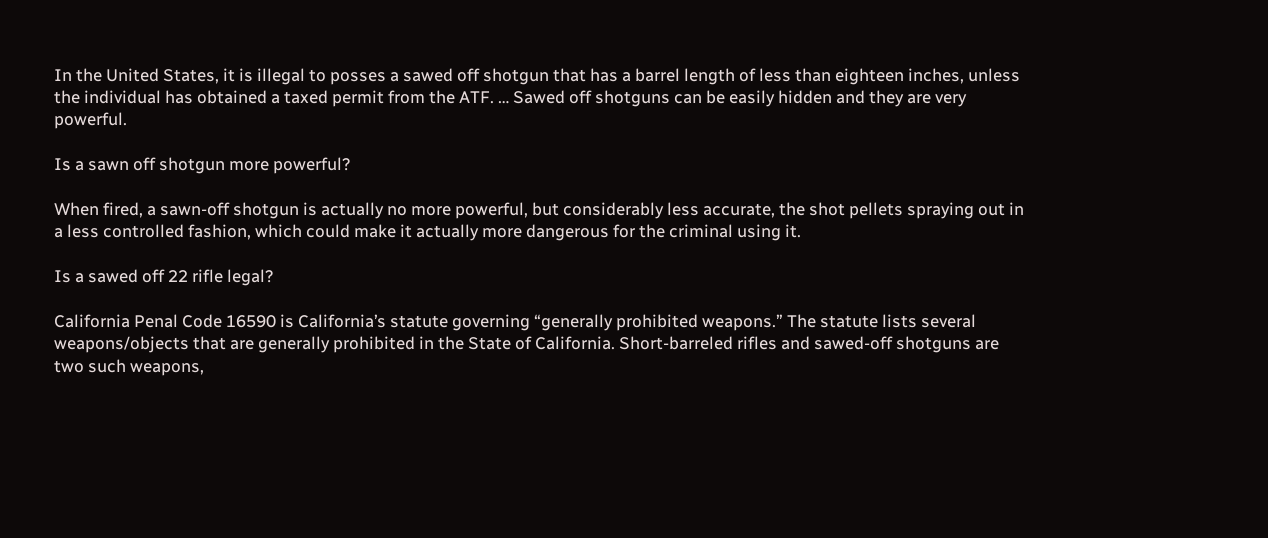In the United States, it is illegal to posses a sawed off shotgun that has a barrel length of less than eighteen inches, unless the individual has obtained a taxed permit from the ATF. … Sawed off shotguns can be easily hidden and they are very powerful.

Is a sawn off shotgun more powerful?

When fired, a sawn-off shotgun is actually no more powerful, but considerably less accurate, the shot pellets spraying out in a less controlled fashion, which could make it actually more dangerous for the criminal using it.

Is a sawed off 22 rifle legal?

California Penal Code 16590 is California’s statute governing “generally prohibited weapons.” The statute lists several weapons/objects that are generally prohibited in the State of California. Short-barreled rifles and sawed-off shotguns are two such weapons,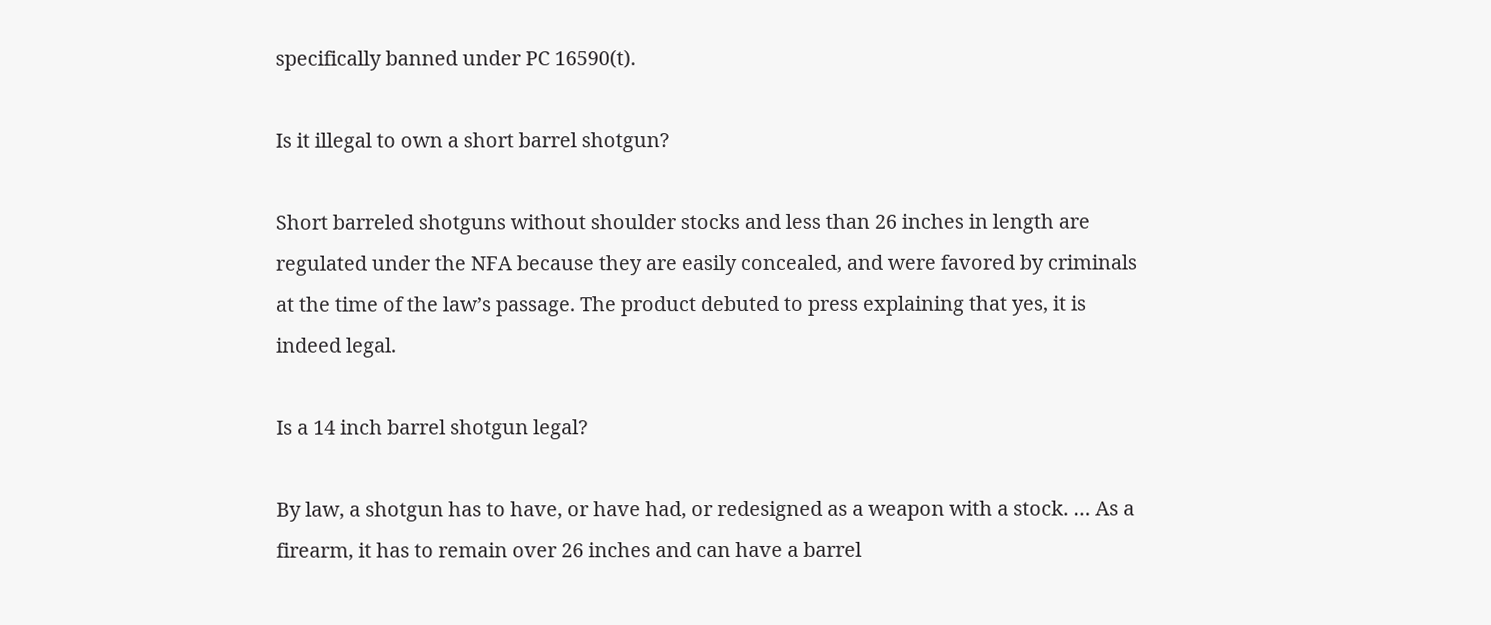specifically banned under PC 16590(t).

Is it illegal to own a short barrel shotgun?

Short barreled shotguns without shoulder stocks and less than 26 inches in length are regulated under the NFA because they are easily concealed, and were favored by criminals at the time of the law’s passage. The product debuted to press explaining that yes, it is indeed legal.

Is a 14 inch barrel shotgun legal?

By law, a shotgun has to have, or have had, or redesigned as a weapon with a stock. … As a firearm, it has to remain over 26 inches and can have a barrel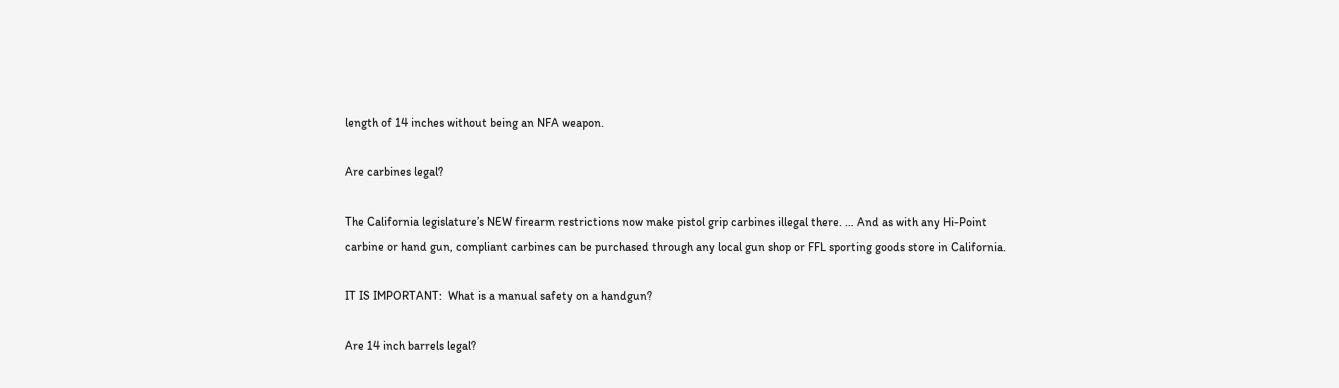length of 14 inches without being an NFA weapon.

Are carbines legal?

The California legislature’s NEW firearm restrictions now make pistol grip carbines illegal there. … And as with any Hi-Point carbine or hand gun, compliant carbines can be purchased through any local gun shop or FFL sporting goods store in California.

IT IS IMPORTANT:  What is a manual safety on a handgun?

Are 14 inch barrels legal?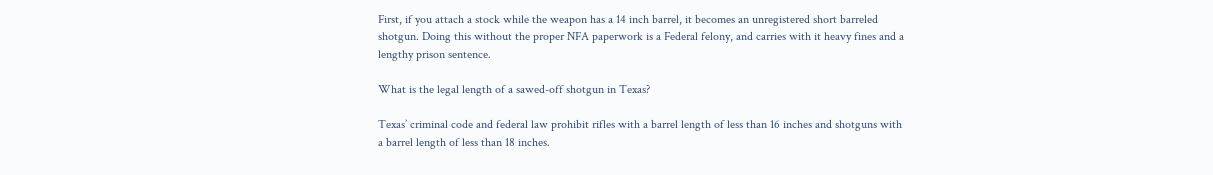First, if you attach a stock while the weapon has a 14 inch barrel, it becomes an unregistered short barreled shotgun. Doing this without the proper NFA paperwork is a Federal felony, and carries with it heavy fines and a lengthy prison sentence.

What is the legal length of a sawed-off shotgun in Texas?

Texas’ criminal code and federal law prohibit rifles with a barrel length of less than 16 inches and shotguns with a barrel length of less than 18 inches.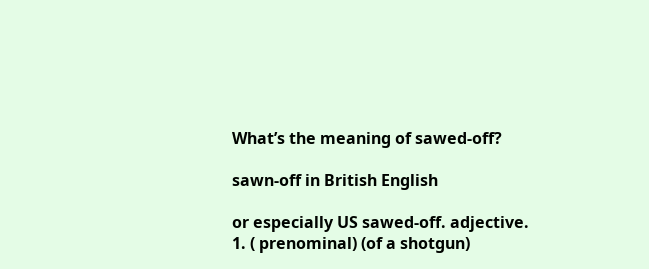What’s the meaning of sawed-off?

sawn-off in British English

or especially US sawed-off. adjective. 1. ( prenominal) (of a shotgun)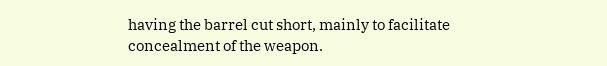having the barrel cut short, mainly to facilitate concealment of the weapon.